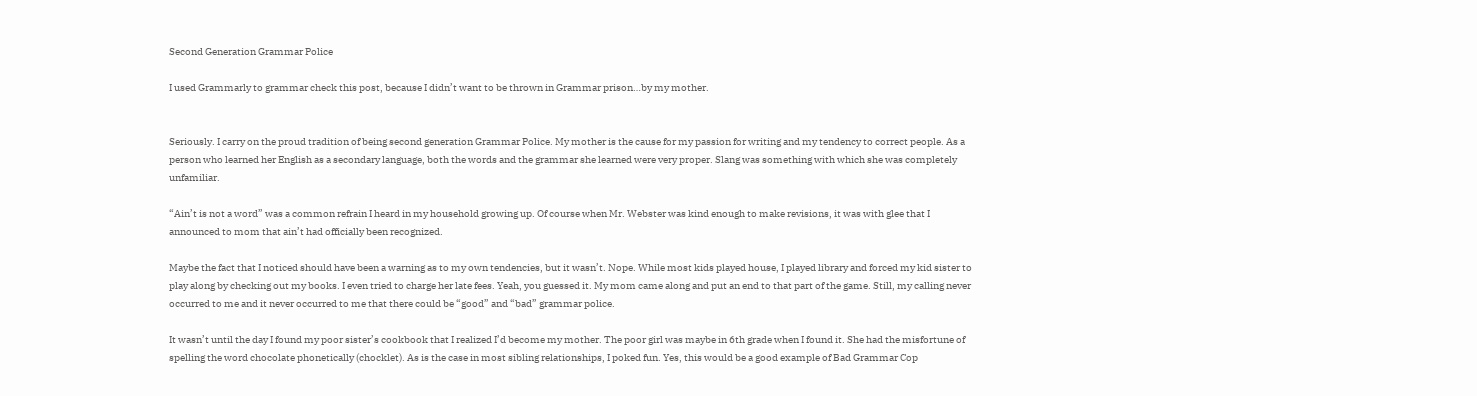Second Generation Grammar Police

I used Grammarly to grammar check this post, because I didn’t want to be thrown in Grammar prison…by my mother.


Seriously. I carry on the proud tradition of being second generation Grammar Police. My mother is the cause for my passion for writing and my tendency to correct people. As a person who learned her English as a secondary language, both the words and the grammar she learned were very proper. Slang was something with which she was completely unfamiliar.

“Ain’t is not a word” was a common refrain I heard in my household growing up. Of course when Mr. Webster was kind enough to make revisions, it was with glee that I announced to mom that ain’t had officially been recognized.

Maybe the fact that I noticed should have been a warning as to my own tendencies, but it wasn’t. Nope. While most kids played house, I played library and forced my kid sister to play along by checking out my books. I even tried to charge her late fees. Yeah, you guessed it. My mom came along and put an end to that part of the game. Still, my calling never occurred to me and it never occurred to me that there could be “good” and “bad” grammar police.

It wasn’t until the day I found my poor sister’s cookbook that I realized I’d become my mother. The poor girl was maybe in 6th grade when I found it. She had the misfortune of spelling the word chocolate phonetically (chocklet). As is the case in most sibling relationships, I poked fun. Yes, this would be a good example of Bad Grammar Cop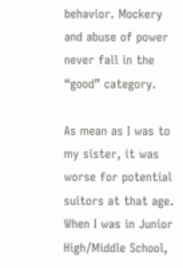behavior. Mockery and abuse of power never fall in the “good” category.

As mean as I was to my sister, it was worse for potential suitors at that age. When I was in Junior High/Middle School,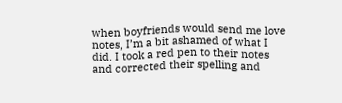when boyfriends would send me love notes, I’m a bit ashamed of what I did. I took a red pen to their notes and corrected their spelling and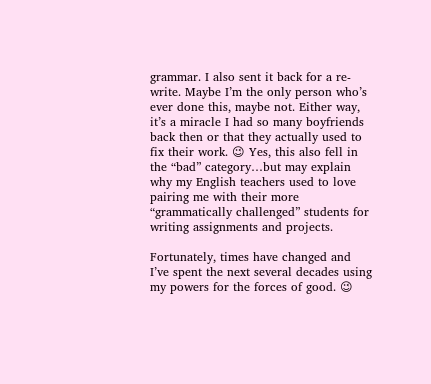grammar. I also sent it back for a re-write. Maybe I’m the only person who’s ever done this, maybe not. Either way, it’s a miracle I had so many boyfriends back then or that they actually used to fix their work. 😉 Yes, this also fell in the “bad” category…but may explain why my English teachers used to love pairing me with their more “grammatically challenged” students for writing assignments and projects.

Fortunately, times have changed and I’ve spent the next several decades using my powers for the forces of good. 😉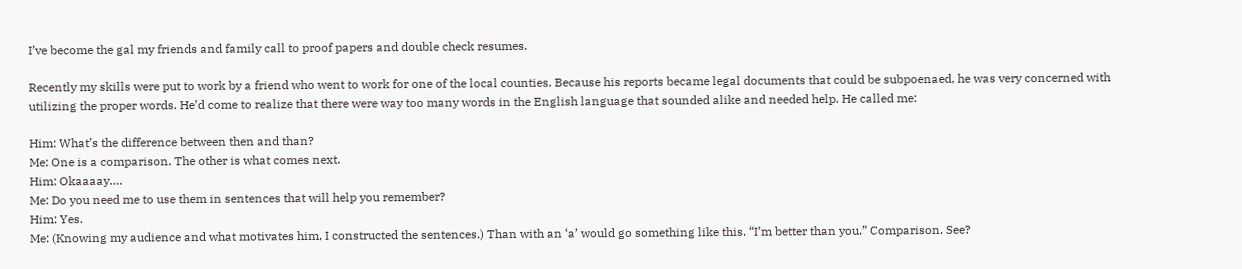I’ve become the gal my friends and family call to proof papers and double check resumes.

Recently my skills were put to work by a friend who went to work for one of the local counties. Because his reports became legal documents that could be subpoenaed, he was very concerned with utilizing the proper words. He’d come to realize that there were way too many words in the English language that sounded alike and needed help. He called me:

Him: What’s the difference between then and than?
Me: One is a comparison. The other is what comes next.
Him: Okaaaay….
Me: Do you need me to use them in sentences that will help you remember?
Him: Yes.
Me: (Knowing my audience and what motivates him, I constructed the sentences.) Than with an ‘a’ would go something like this. “I’m better than you.” Comparison. See?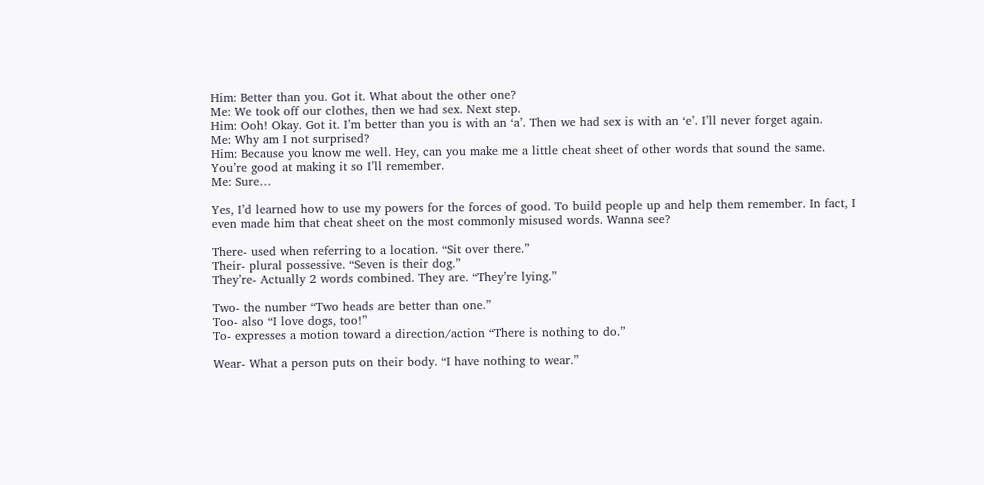Him: Better than you. Got it. What about the other one?
Me: We took off our clothes, then we had sex. Next step.
Him: Ooh! Okay. Got it. I’m better than you is with an ‘a’. Then we had sex is with an ‘e’. I’ll never forget again.
Me: Why am I not surprised?
Him: Because you know me well. Hey, can you make me a little cheat sheet of other words that sound the same. You’re good at making it so I’ll remember.
Me: Sure…

Yes, I’d learned how to use my powers for the forces of good. To build people up and help them remember. In fact, I even made him that cheat sheet on the most commonly misused words. Wanna see?

There- used when referring to a location. “Sit over there.”
Their- plural possessive. “Seven is their dog.”
They’re- Actually 2 words combined. They are. “They’re lying.”

Two- the number “Two heads are better than one.”
Too- also “I love dogs, too!”
To- expresses a motion toward a direction/action “There is nothing to do.”

Wear- What a person puts on their body. “I have nothing to wear.”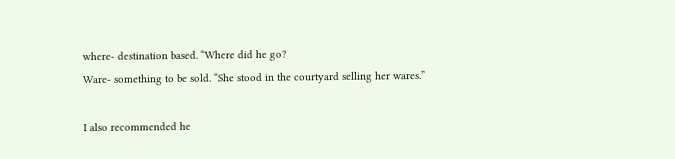where- destination based. “Where did he go?
Ware- something to be sold. “She stood in the courtyard selling her wares.”

I also recommended he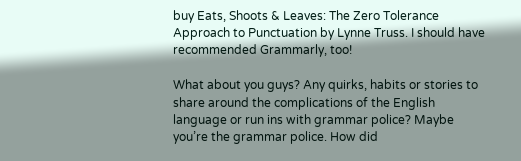buy Eats, Shoots & Leaves: The Zero Tolerance Approach to Punctuation by Lynne Truss. I should have recommended Grammarly, too!

What about you guys? Any quirks, habits or stories to share around the complications of the English language or run ins with grammar police? Maybe you’re the grammar police. How did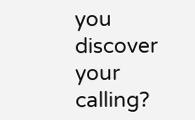you discover your calling?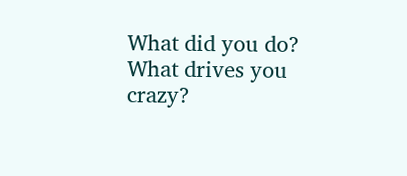What did you do? What drives you crazy?